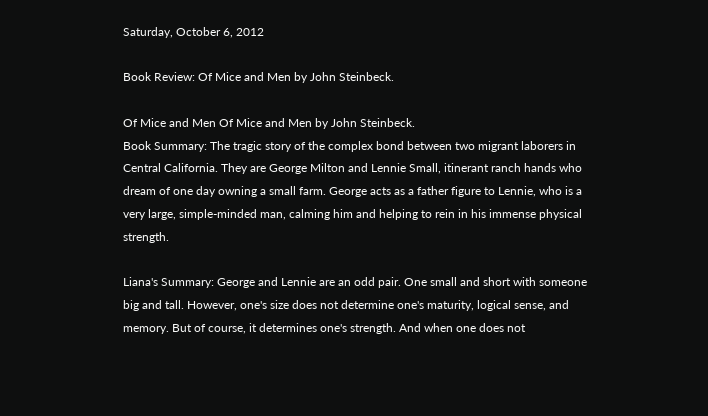Saturday, October 6, 2012

Book Review: Of Mice and Men by John Steinbeck.

Of Mice and Men Of Mice and Men by John Steinbeck.
Book Summary: The tragic story of the complex bond between two migrant laborers in Central California. They are George Milton and Lennie Small, itinerant ranch hands who dream of one day owning a small farm. George acts as a father figure to Lennie, who is a very large, simple-minded man, calming him and helping to rein in his immense physical strength.

Liana's Summary: George and Lennie are an odd pair. One small and short with someone big and tall. However, one's size does not determine one's maturity, logical sense, and memory. But of course, it determines one's strength. And when one does not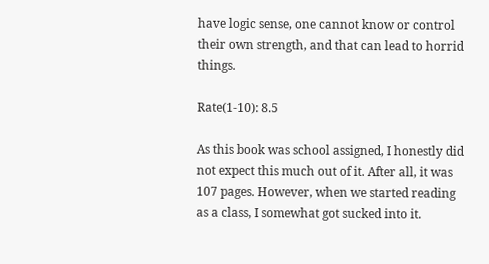have logic sense, one cannot know or control their own strength, and that can lead to horrid things.

Rate(1-10): 8.5

As this book was school assigned, I honestly did not expect this much out of it. After all, it was 107 pages. However, when we started reading as a class, I somewhat got sucked into it.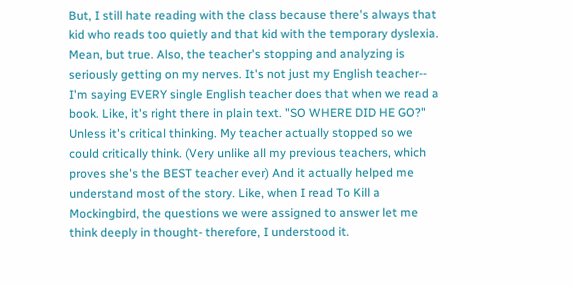But, I still hate reading with the class because there's always that kid who reads too quietly and that kid with the temporary dyslexia. Mean, but true. Also, the teacher's stopping and analyzing is seriously getting on my nerves. It's not just my English teacher-- I'm saying EVERY single English teacher does that when we read a book. Like, it's right there in plain text. "SO WHERE DID HE GO?" Unless it's critical thinking. My teacher actually stopped so we could critically think. (Very unlike all my previous teachers, which proves she's the BEST teacher ever) And it actually helped me understand most of the story. Like, when I read To Kill a Mockingbird, the questions we were assigned to answer let me think deeply in thought- therefore, I understood it.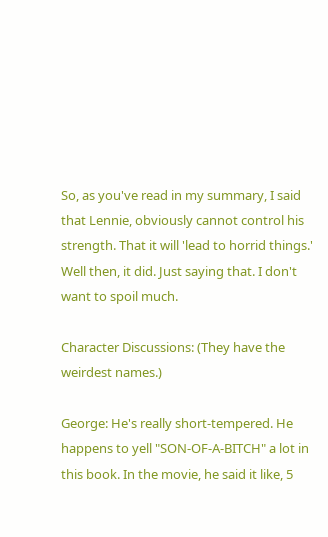So, as you've read in my summary, I said that Lennie, obviously cannot control his strength. That it will 'lead to horrid things.' Well then, it did. Just saying that. I don't want to spoil much.

Character Discussions: (They have the weirdest names.)

George: He's really short-tempered. He happens to yell "SON-OF-A-BITCH" a lot in this book. In the movie, he said it like, 5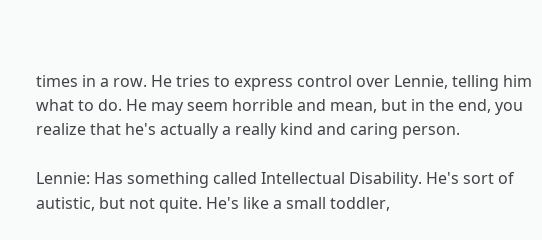times in a row. He tries to express control over Lennie, telling him what to do. He may seem horrible and mean, but in the end, you realize that he's actually a really kind and caring person.

Lennie: Has something called Intellectual Disability. He's sort of autistic, but not quite. He's like a small toddler,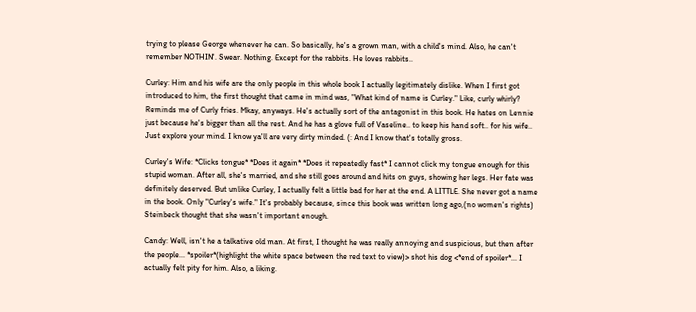trying to please George whenever he can. So basically, he's a grown man, with a child's mind. Also, he can't remember NOTHIN'. Swear. Nothing. Except for the rabbits. He loves rabbits..

Curley: Him and his wife are the only people in this whole book I actually legitimately dislike. When I first got introduced to him, the first thought that came in mind was, "What kind of name is Curley." Like, curly whirly? Reminds me of Curly fries. Mkay, anyways. He's actually sort of the antagonist in this book. He hates on Lennie just because he's bigger than all the rest. And he has a glove full of Vaseline.. to keep his hand soft.. for his wife.. Just explore your mind. I know ya'll are very dirty minded. (: And I know that's totally gross.

Curley's Wife: *Clicks tongue* *Does it again* *Does it repeatedly fast* I cannot click my tongue enough for this stupid woman. After all, she's married, and she still goes around and hits on guys, showing her legs. Her fate was definitely deserved. But unlike Curley, I actually felt a little bad for her at the end. A LITTLE. She never got a name in the book. Only "Curley's wife." It's probably because, since this book was written long ago,(no women's rights) Steinbeck thought that she wasn't important enough.

Candy: Well, isn't he a talkative old man. At first, I thought he was really annoying and suspicious, but then after the people... *spoiler*(highlight the white space between the red text to view)> shot his dog <*end of spoiler*... I actually felt pity for him. Also, a liking.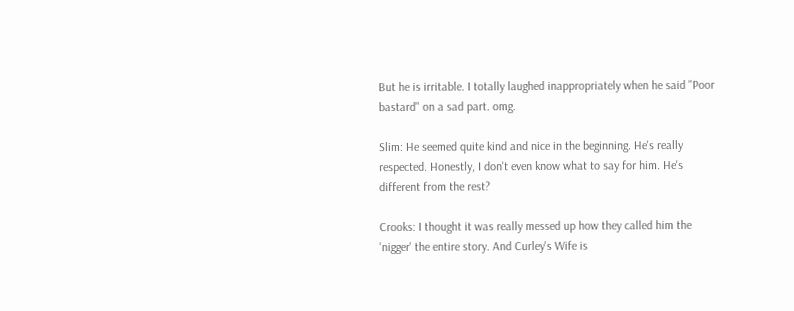But he is irritable. I totally laughed inappropriately when he said "Poor bastard" on a sad part. omg.

Slim: He seemed quite kind and nice in the beginning. He's really respected. Honestly, I don't even know what to say for him. He's different from the rest?

Crooks: I thought it was really messed up how they called him the 'nigger' the entire story. And Curley's Wife is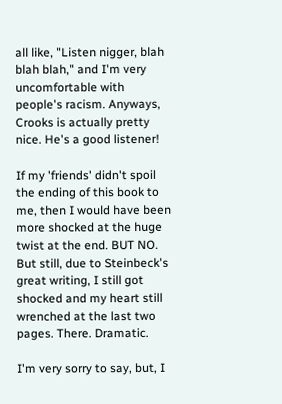all like, "Listen nigger, blah blah blah," and I'm very uncomfortable with people's racism. Anyways, Crooks is actually pretty nice. He's a good listener!

If my 'friends' didn't spoil the ending of this book to me, then I would have been more shocked at the huge twist at the end. BUT NO. But still, due to Steinbeck's great writing, I still got shocked and my heart still wrenched at the last two pages. There. Dramatic.

I'm very sorry to say, but, I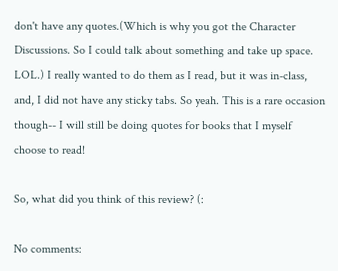don't have any quotes.(Which is why you got the Character Discussions. So I could talk about something and take up space. LOL.) I really wanted to do them as I read, but it was in-class, and, I did not have any sticky tabs. So yeah. This is a rare occasion though-- I will still be doing quotes for books that I myself choose to read!

So, what did you think of this review? (:

No comments: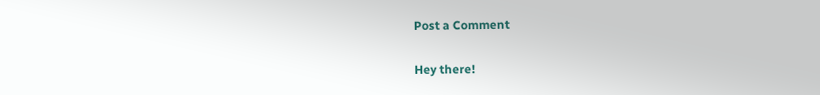Post a Comment

Hey there!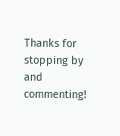Thanks for stopping by and commenting!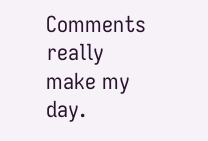Comments really make my day.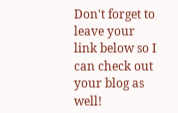Don't forget to leave your link below so I can check out your blog as well!